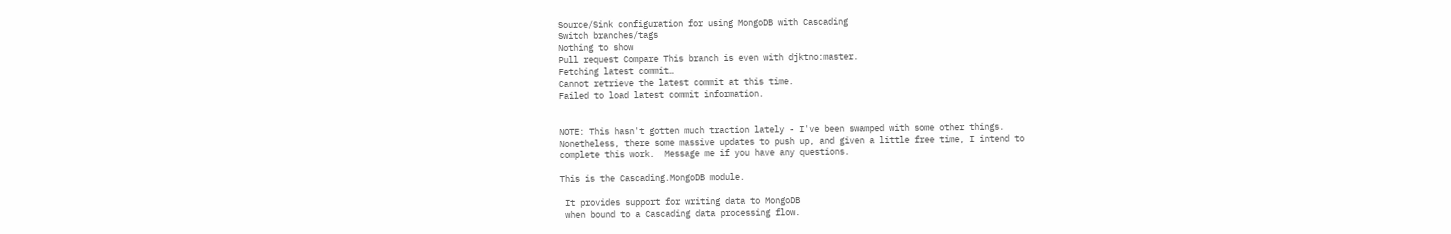Source/Sink configuration for using MongoDB with Cascading
Switch branches/tags
Nothing to show
Pull request Compare This branch is even with djktno:master.
Fetching latest commit…
Cannot retrieve the latest commit at this time.
Failed to load latest commit information.


NOTE: This hasn't gotten much traction lately - I've been swamped with some other things.
Nonetheless, there some massive updates to push up, and given a little free time, I intend to
complete this work.  Message me if you have any questions.

This is the Cascading.MongoDB module.

 It provides support for writing data to MongoDB
 when bound to a Cascading data processing flow.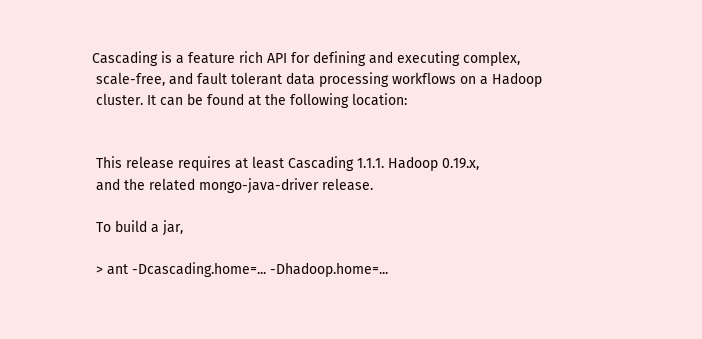Cascading is a feature rich API for defining and executing complex,
 scale-free, and fault tolerant data processing workflows on a Hadoop
 cluster. It can be found at the following location:


 This release requires at least Cascading 1.1.1. Hadoop 0.19.x,
 and the related mongo-java-driver release.

 To build a jar,

 > ant -Dcascading.home=... -Dhadoop.home=...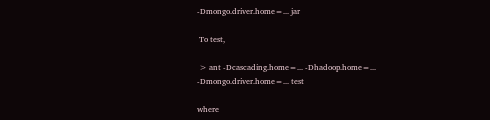-Dmongo.driver.home=... jar

 To test,

 > ant -Dcascading.home=... -Dhadoop.home=... -Dmongo.driver.home=... test

where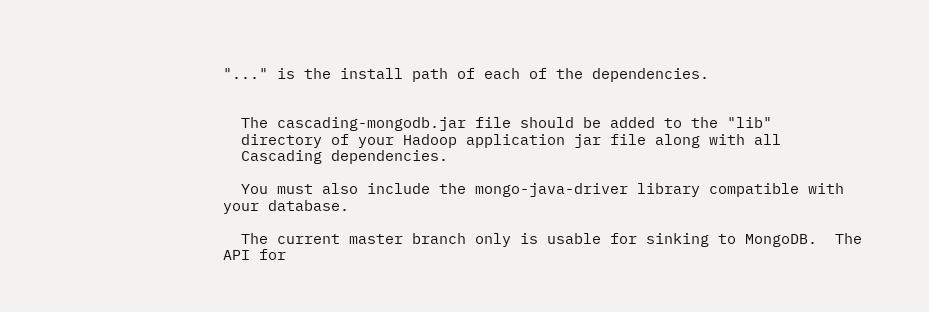"..." is the install path of each of the dependencies.


  The cascading-mongodb.jar file should be added to the "lib"
  directory of your Hadoop application jar file along with all
  Cascading dependencies.

  You must also include the mongo-java-driver library compatible with your database.

  The current master branch only is usable for sinking to MongoDB.  The API for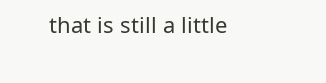that is still a little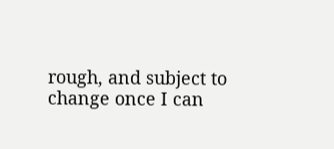rough, and subject to change once I can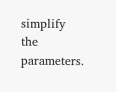simplify the parameters.